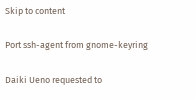Skip to content

Port ssh-agent from gnome-keyring

Daiki Ueno requested to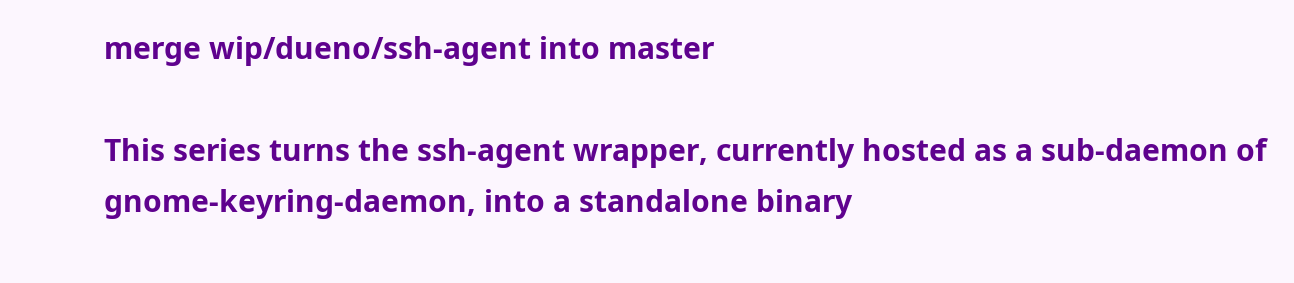merge wip/dueno/ssh-agent into master

This series turns the ssh-agent wrapper, currently hosted as a sub-daemon of gnome-keyring-daemon, into a standalone binary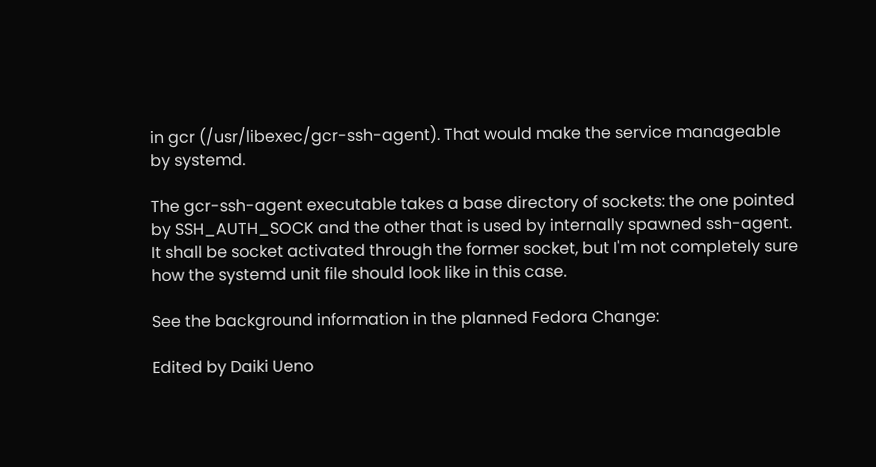in gcr (/usr/libexec/gcr-ssh-agent). That would make the service manageable by systemd.

The gcr-ssh-agent executable takes a base directory of sockets: the one pointed by SSH_AUTH_SOCK and the other that is used by internally spawned ssh-agent. It shall be socket activated through the former socket, but I'm not completely sure how the systemd unit file should look like in this case.

See the background information in the planned Fedora Change:

Edited by Daiki Ueno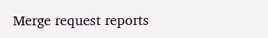Merge request reports